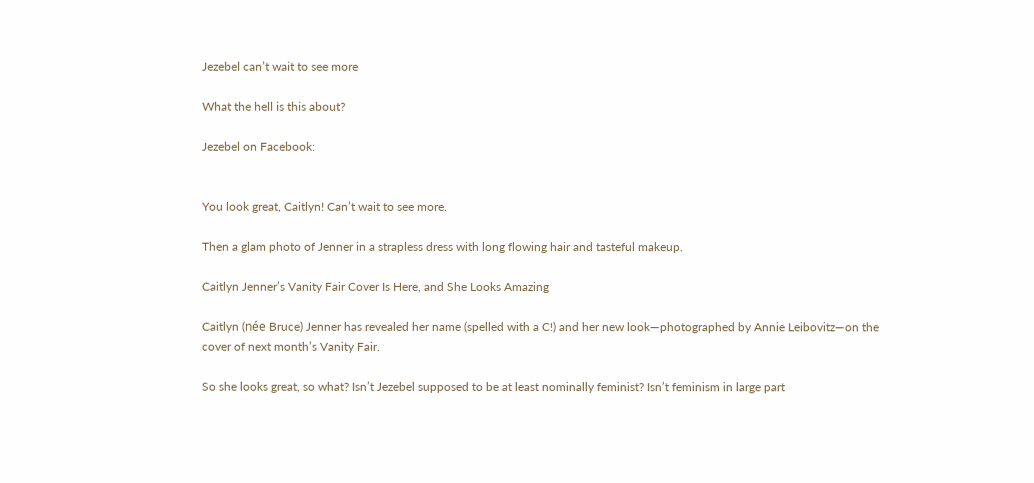Jezebel can’t wait to see more

What the hell is this about?

Jezebel on Facebook:


You look great, Caitlyn! Can’t wait to see more.

Then a glam photo of Jenner in a strapless dress with long flowing hair and tasteful makeup.

Caitlyn Jenner’s Vanity Fair Cover Is Here, and She Looks Amazing

Caitlyn (née Bruce) Jenner has revealed her name (spelled with a C!) and her new look—photographed by Annie Leibovitz—on the cover of next month’s Vanity Fair.

So she looks great, so what? Isn’t Jezebel supposed to be at least nominally feminist? Isn’t feminism in large part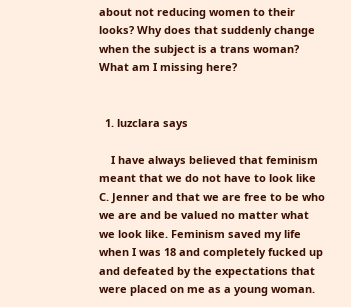about not reducing women to their looks? Why does that suddenly change when the subject is a trans woman? What am I missing here?


  1. luzclara says

    I have always believed that feminism meant that we do not have to look like C. Jenner and that we are free to be who we are and be valued no matter what we look like. Feminism saved my life when I was 18 and completely fucked up and defeated by the expectations that were placed on me as a young woman.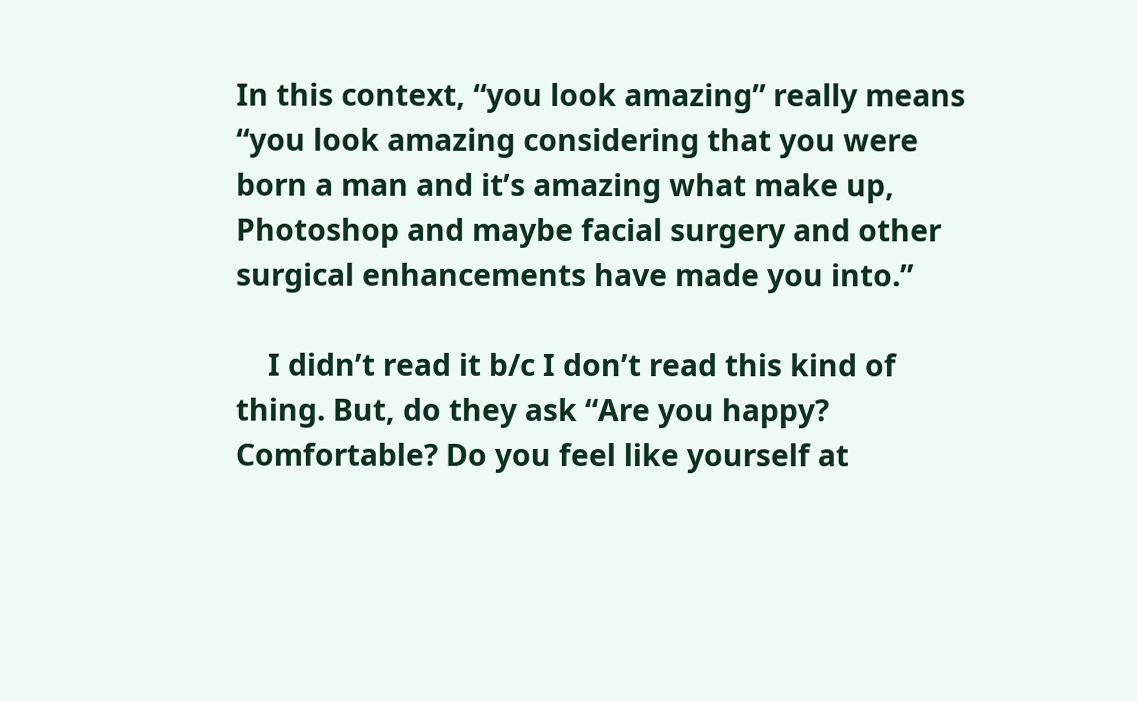In this context, “you look amazing” really means “you look amazing considering that you were born a man and it’s amazing what make up, Photoshop and maybe facial surgery and other surgical enhancements have made you into.”

    I didn’t read it b/c I don’t read this kind of thing. But, do they ask “Are you happy? Comfortable? Do you feel like yourself at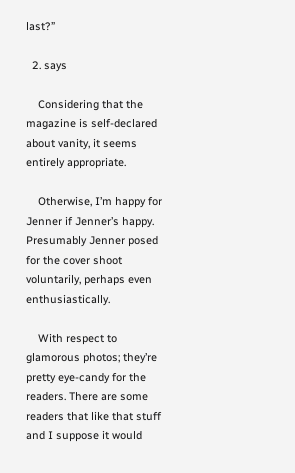last?”

  2. says

    Considering that the magazine is self-declared about vanity, it seems entirely appropriate.

    Otherwise, I’m happy for Jenner if Jenner’s happy. Presumably Jenner posed for the cover shoot voluntarily, perhaps even enthusiastically.

    With respect to glamorous photos; they’re pretty eye-candy for the readers. There are some readers that like that stuff and I suppose it would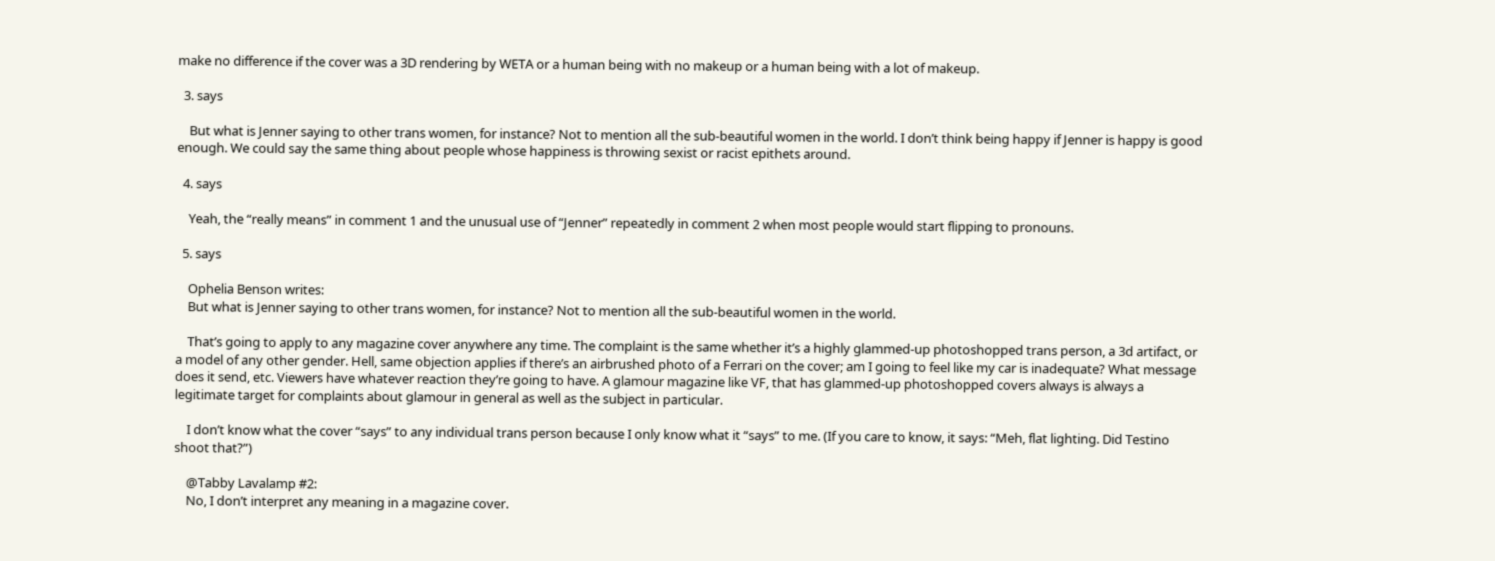make no difference if the cover was a 3D rendering by WETA or a human being with no makeup or a human being with a lot of makeup.

  3. says

    But what is Jenner saying to other trans women, for instance? Not to mention all the sub-beautiful women in the world. I don’t think being happy if Jenner is happy is good enough. We could say the same thing about people whose happiness is throwing sexist or racist epithets around.

  4. says

    Yeah, the “really means” in comment 1 and the unusual use of “Jenner” repeatedly in comment 2 when most people would start flipping to pronouns.

  5. says

    Ophelia Benson writes:
    But what is Jenner saying to other trans women, for instance? Not to mention all the sub-beautiful women in the world.

    That’s going to apply to any magazine cover anywhere any time. The complaint is the same whether it’s a highly glammed-up photoshopped trans person, a 3d artifact, or a model of any other gender. Hell, same objection applies if there’s an airbrushed photo of a Ferrari on the cover; am I going to feel like my car is inadequate? What message does it send, etc. Viewers have whatever reaction they’re going to have. A glamour magazine like VF, that has glammed-up photoshopped covers always is always a legitimate target for complaints about glamour in general as well as the subject in particular.

    I don’t know what the cover “says” to any individual trans person because I only know what it “says” to me. (If you care to know, it says: “Meh, flat lighting. Did Testino shoot that?”)

    @Tabby Lavalamp #2:
    No, I don’t interpret any meaning in a magazine cover.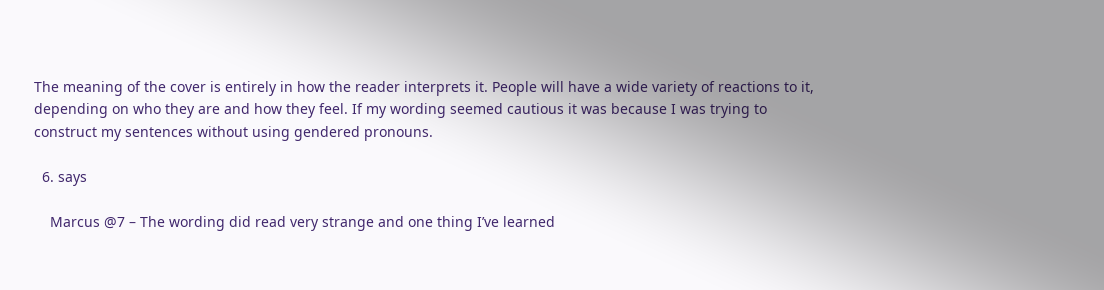The meaning of the cover is entirely in how the reader interprets it. People will have a wide variety of reactions to it, depending on who they are and how they feel. If my wording seemed cautious it was because I was trying to construct my sentences without using gendered pronouns.

  6. says

    Marcus @7 – The wording did read very strange and one thing I’ve learned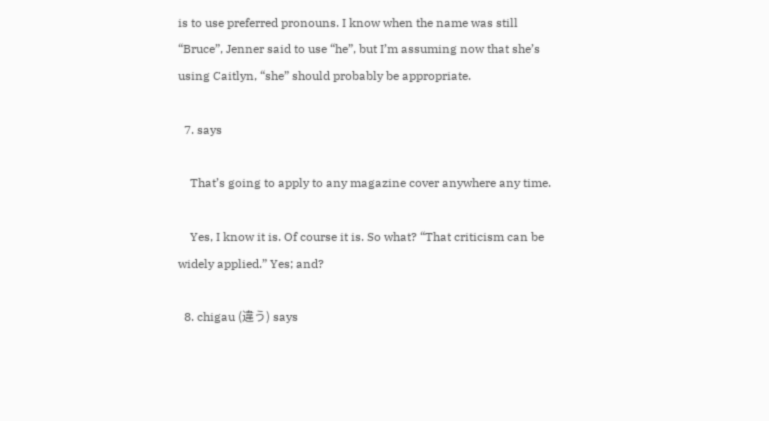is to use preferred pronouns. I know when the name was still “Bruce”, Jenner said to use “he”, but I’m assuming now that she’s using Caitlyn, “she” should probably be appropriate.

  7. says

    That’s going to apply to any magazine cover anywhere any time.

    Yes, I know it is. Of course it is. So what? “That criticism can be widely applied.” Yes; and?

  8. chigau (違う) says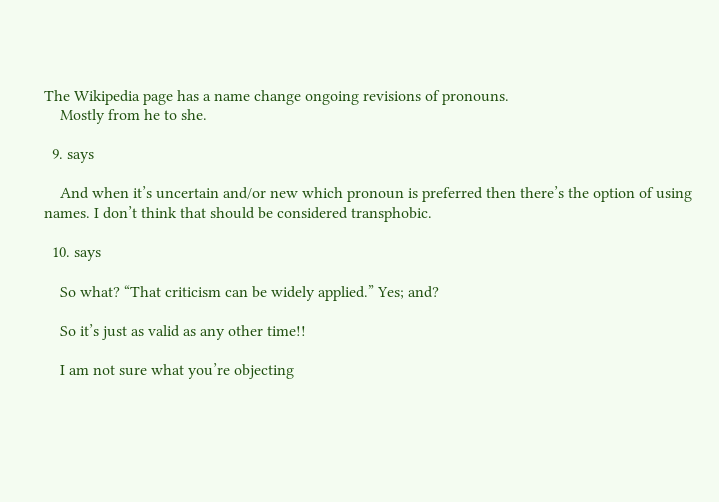The Wikipedia page has a name change ongoing revisions of pronouns.
    Mostly from he to she.

  9. says

    And when it’s uncertain and/or new which pronoun is preferred then there’s the option of using names. I don’t think that should be considered transphobic.

  10. says

    So what? “That criticism can be widely applied.” Yes; and?

    So it’s just as valid as any other time!!

    I am not sure what you’re objecting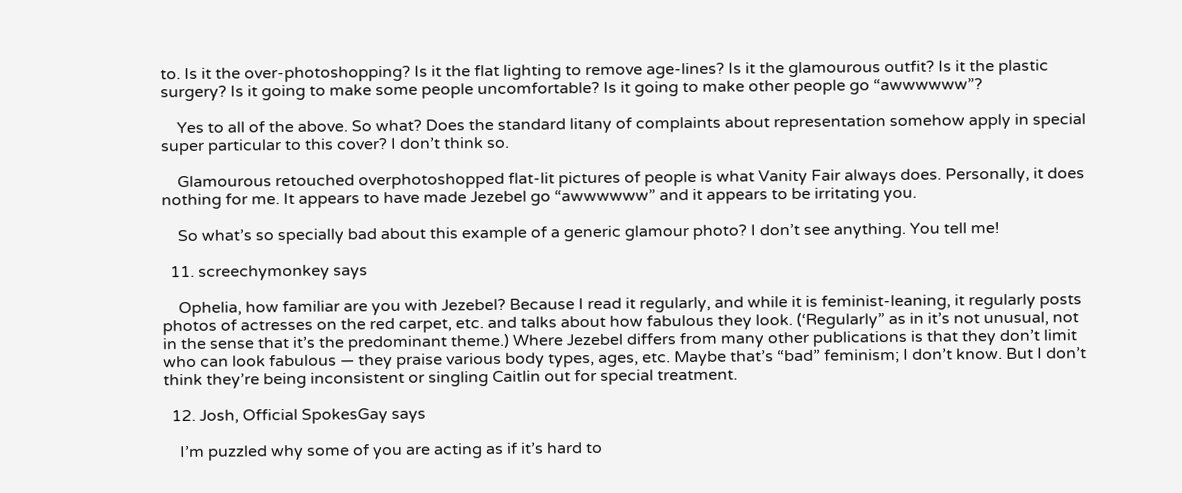to. Is it the over-photoshopping? Is it the flat lighting to remove age-lines? Is it the glamourous outfit? Is it the plastic surgery? Is it going to make some people uncomfortable? Is it going to make other people go “awwwwww”?

    Yes to all of the above. So what? Does the standard litany of complaints about representation somehow apply in special super particular to this cover? I don’t think so.

    Glamourous retouched overphotoshopped flat-lit pictures of people is what Vanity Fair always does. Personally, it does nothing for me. It appears to have made Jezebel go “awwwwww” and it appears to be irritating you.

    So what’s so specially bad about this example of a generic glamour photo? I don’t see anything. You tell me!

  11. screechymonkey says

    Ophelia, how familiar are you with Jezebel? Because I read it regularly, and while it is feminist-leaning, it regularly posts photos of actresses on the red carpet, etc. and talks about how fabulous they look. (‘Regularly” as in it’s not unusual, not in the sense that it’s the predominant theme.) Where Jezebel differs from many other publications is that they don’t limit who can look fabulous — they praise various body types, ages, etc. Maybe that’s “bad” feminism; I don’t know. But I don’t think they’re being inconsistent or singling Caitlin out for special treatment.

  12. Josh, Official SpokesGay says

    I’m puzzled why some of you are acting as if it’s hard to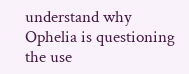understand why Ophelia is questioning the use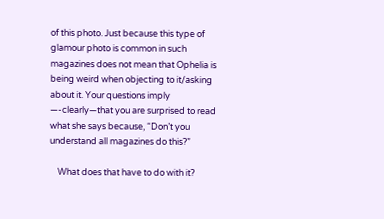of this photo. Just because this type of glamour photo is common in such magazines does not mean that Ophelia is being weird when objecting to it/asking about it. Your questions imply —-clearly—that you are surprised to read what she says because, “Don’t you understand all magazines do this?”

    What does that have to do with it?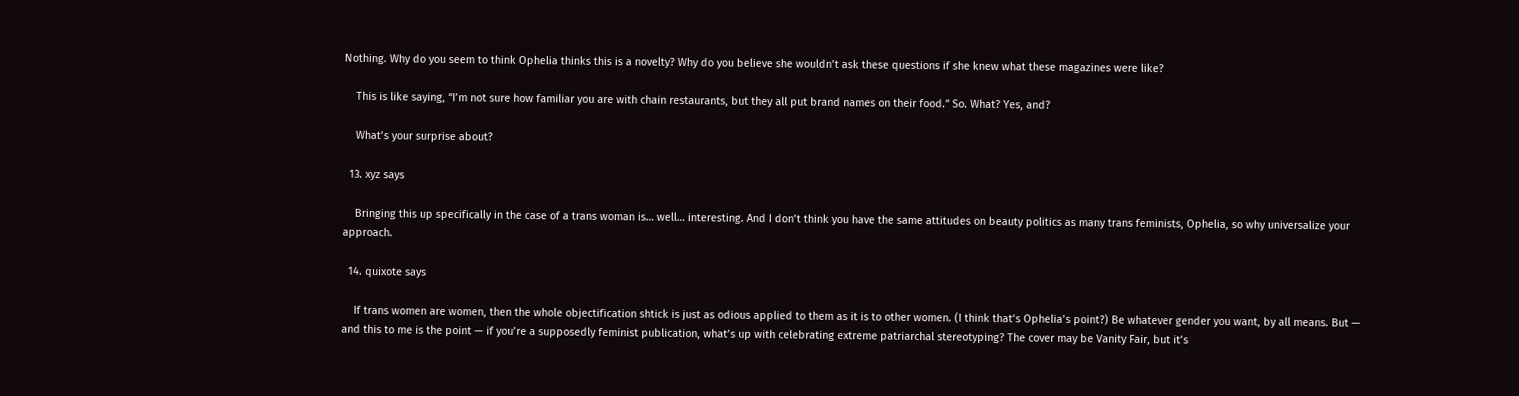Nothing. Why do you seem to think Ophelia thinks this is a novelty? Why do you believe she wouldn’t ask these questions if she knew what these magazines were like?

    This is like saying, “I’m not sure how familiar you are with chain restaurants, but they all put brand names on their food.” So. What? Yes, and?

    What’s your surprise about?

  13. xyz says

    Bringing this up specifically in the case of a trans woman is… well… interesting. And I don’t think you have the same attitudes on beauty politics as many trans feminists, Ophelia, so why universalize your approach.

  14. quixote says

    If trans women are women, then the whole objectification shtick is just as odious applied to them as it is to other women. (I think that’s Ophelia’s point?) Be whatever gender you want, by all means. But — and this to me is the point — if you’re a supposedly feminist publication, what’s up with celebrating extreme patriarchal stereotyping? The cover may be Vanity Fair, but it’s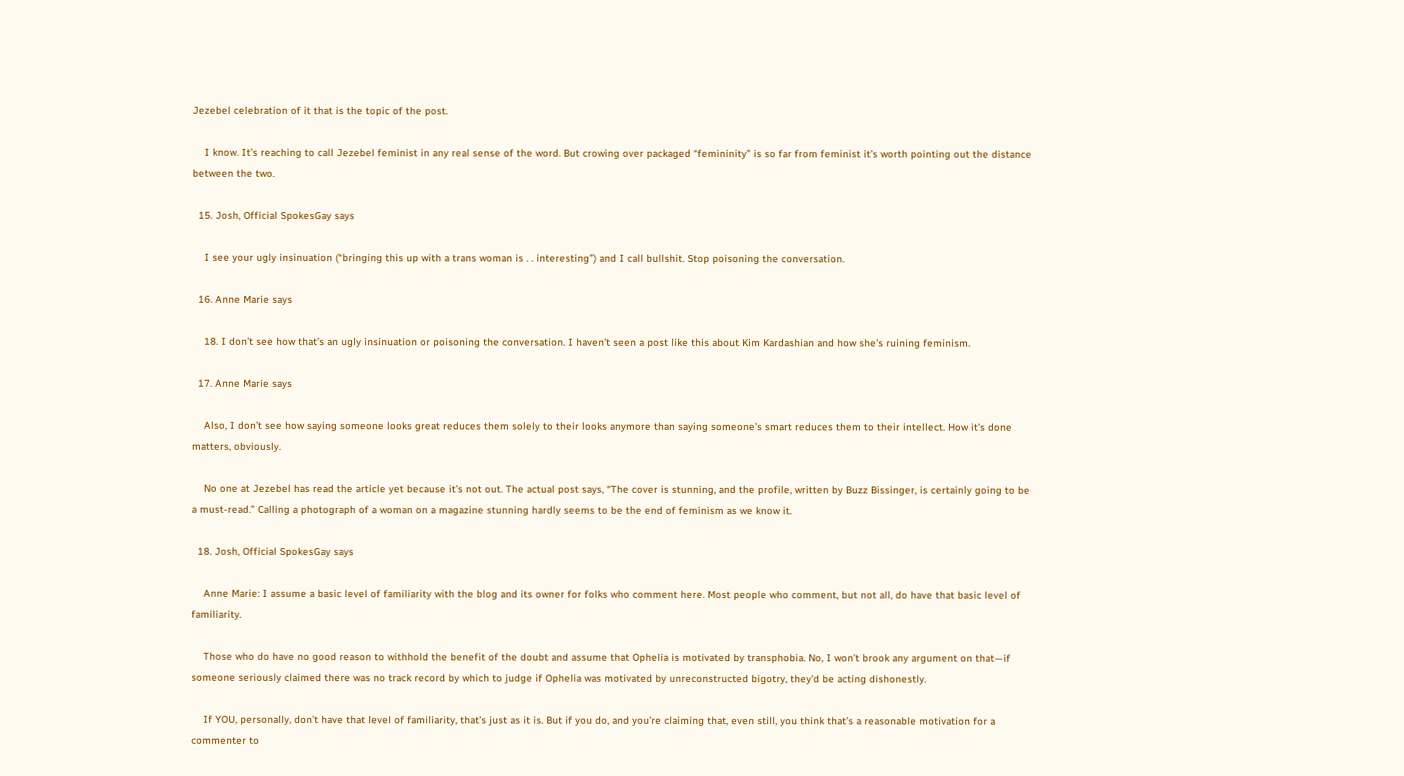Jezebel celebration of it that is the topic of the post.

    I know. It’s reaching to call Jezebel feminist in any real sense of the word. But crowing over packaged “femininity” is so far from feminist it’s worth pointing out the distance between the two.

  15. Josh, Official SpokesGay says

    I see your ugly insinuation (“bringing this up with a trans woman is . . interesting”) and I call bullshit. Stop poisoning the conversation.

  16. Anne Marie says

    18. I don’t see how that’s an ugly insinuation or poisoning the conversation. I haven’t seen a post like this about Kim Kardashian and how she’s ruining feminism.

  17. Anne Marie says

    Also, I don’t see how saying someone looks great reduces them solely to their looks anymore than saying someone’s smart reduces them to their intellect. How it’s done matters, obviously.

    No one at Jezebel has read the article yet because it’s not out. The actual post says, “The cover is stunning, and the profile, written by Buzz Bissinger, is certainly going to be a must-read.” Calling a photograph of a woman on a magazine stunning hardly seems to be the end of feminism as we know it.

  18. Josh, Official SpokesGay says

    Anne Marie: I assume a basic level of familiarity with the blog and its owner for folks who comment here. Most people who comment, but not all, do have that basic level of familiarity.

    Those who do have no good reason to withhold the benefit of the doubt and assume that Ophelia is motivated by transphobia. No, I won’t brook any argument on that—if someone seriously claimed there was no track record by which to judge if Ophelia was motivated by unreconstructed bigotry, they’d be acting dishonestly.

    If YOU, personally, don’t have that level of familiarity, that’s just as it is. But if you do, and you’re claiming that, even still, you think that’s a reasonable motivation for a commenter to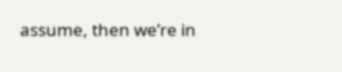assume, then we’re in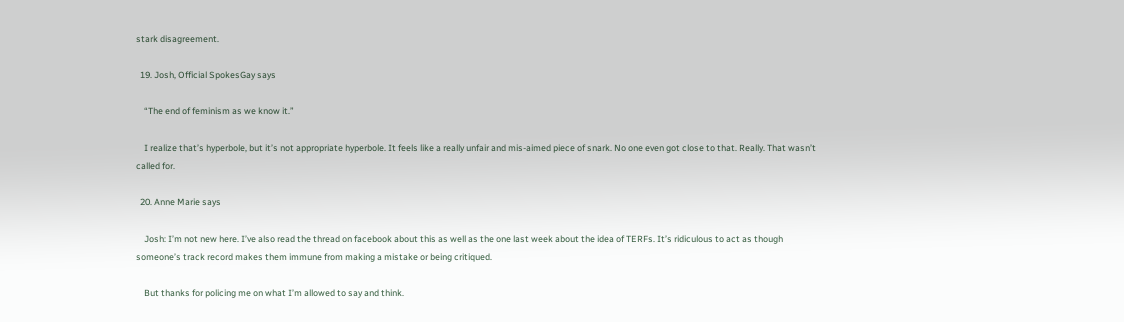stark disagreement.

  19. Josh, Official SpokesGay says

    “The end of feminism as we know it.”

    I realize that’s hyperbole, but it’s not appropriate hyperbole. It feels like a really unfair and mis-aimed piece of snark. No one even got close to that. Really. That wasn’t called for.

  20. Anne Marie says

    Josh: I’m not new here. I’ve also read the thread on facebook about this as well as the one last week about the idea of TERFs. It’s ridiculous to act as though someone’s track record makes them immune from making a mistake or being critiqued.

    But thanks for policing me on what I’m allowed to say and think.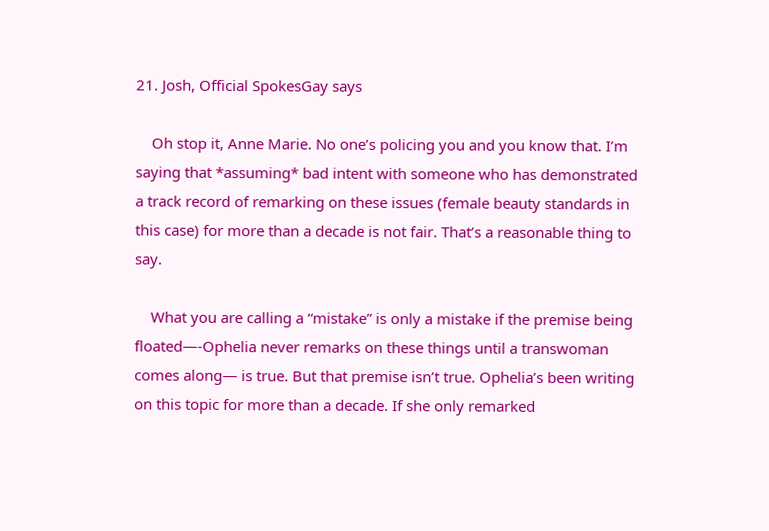21. Josh, Official SpokesGay says

    Oh stop it, Anne Marie. No one’s policing you and you know that. I’m saying that *assuming* bad intent with someone who has demonstrated a track record of remarking on these issues (female beauty standards in this case) for more than a decade is not fair. That’s a reasonable thing to say.

    What you are calling a “mistake” is only a mistake if the premise being floated—-Ophelia never remarks on these things until a transwoman comes along— is true. But that premise isn’t true. Ophelia’s been writing on this topic for more than a decade. If she only remarked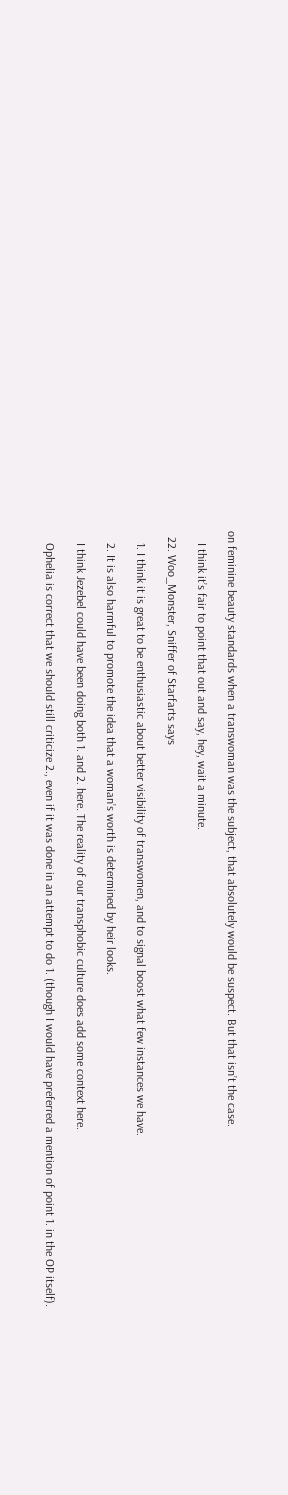on feminine beauty standards when a transwoman was the subject, that absolutely would be suspect. But that isn’t the case.

    I think it’s fair to point that out and say, hey, wait a minute.

  22. Woo_Monster, Sniffer of Starfarts says

    1. I think it is great to be enthusiastic about better visibility of transwomen, and to signal boost what few instances we have.

    2. It is also harmful to promote the idea that a woman’s worth is determined by heir looks.

    I think Jezebel could have been doing both 1. and 2. here. The reality of our transphobic culture does add some context here.

    Ophelia is correct that we should still criticize 2., even if it was done in an attempt to do 1. (though I would have preferred a mention of point 1. in the OP itself).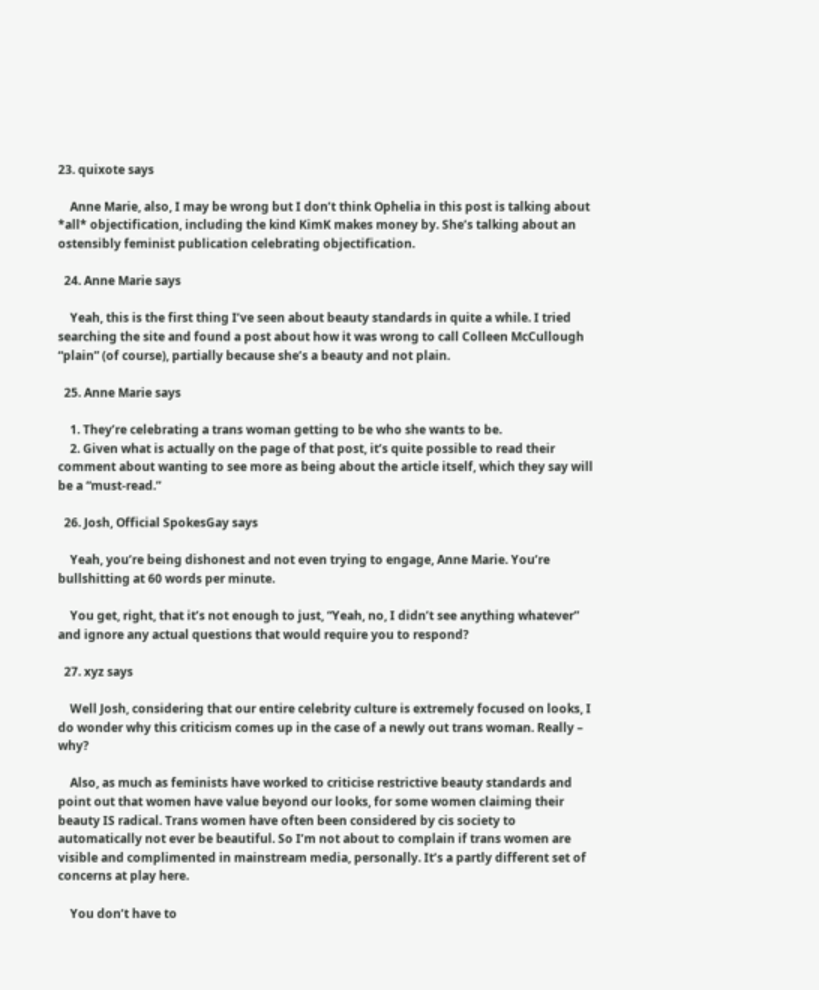23. quixote says

    Anne Marie, also, I may be wrong but I don’t think Ophelia in this post is talking about *all* objectification, including the kind KimK makes money by. She’s talking about an ostensibly feminist publication celebrating objectification.

  24. Anne Marie says

    Yeah, this is the first thing I’ve seen about beauty standards in quite a while. I tried searching the site and found a post about how it was wrong to call Colleen McCullough “plain” (of course), partially because she’s a beauty and not plain.

  25. Anne Marie says

    1. They’re celebrating a trans woman getting to be who she wants to be.
    2. Given what is actually on the page of that post, it’s quite possible to read their comment about wanting to see more as being about the article itself, which they say will be a “must-read.”

  26. Josh, Official SpokesGay says

    Yeah, you’re being dishonest and not even trying to engage, Anne Marie. You’re bullshitting at 60 words per minute.

    You get, right, that it’s not enough to just, “Yeah, no, I didn’t see anything whatever” and ignore any actual questions that would require you to respond?

  27. xyz says

    Well Josh, considering that our entire celebrity culture is extremely focused on looks, I do wonder why this criticism comes up in the case of a newly out trans woman. Really – why?

    Also, as much as feminists have worked to criticise restrictive beauty standards and point out that women have value beyond our looks, for some women claiming their beauty IS radical. Trans women have often been considered by cis society to automatically not ever be beautiful. So I’m not about to complain if trans women are visible and complimented in mainstream media, personally. It’s a partly different set of concerns at play here.

    You don’t have to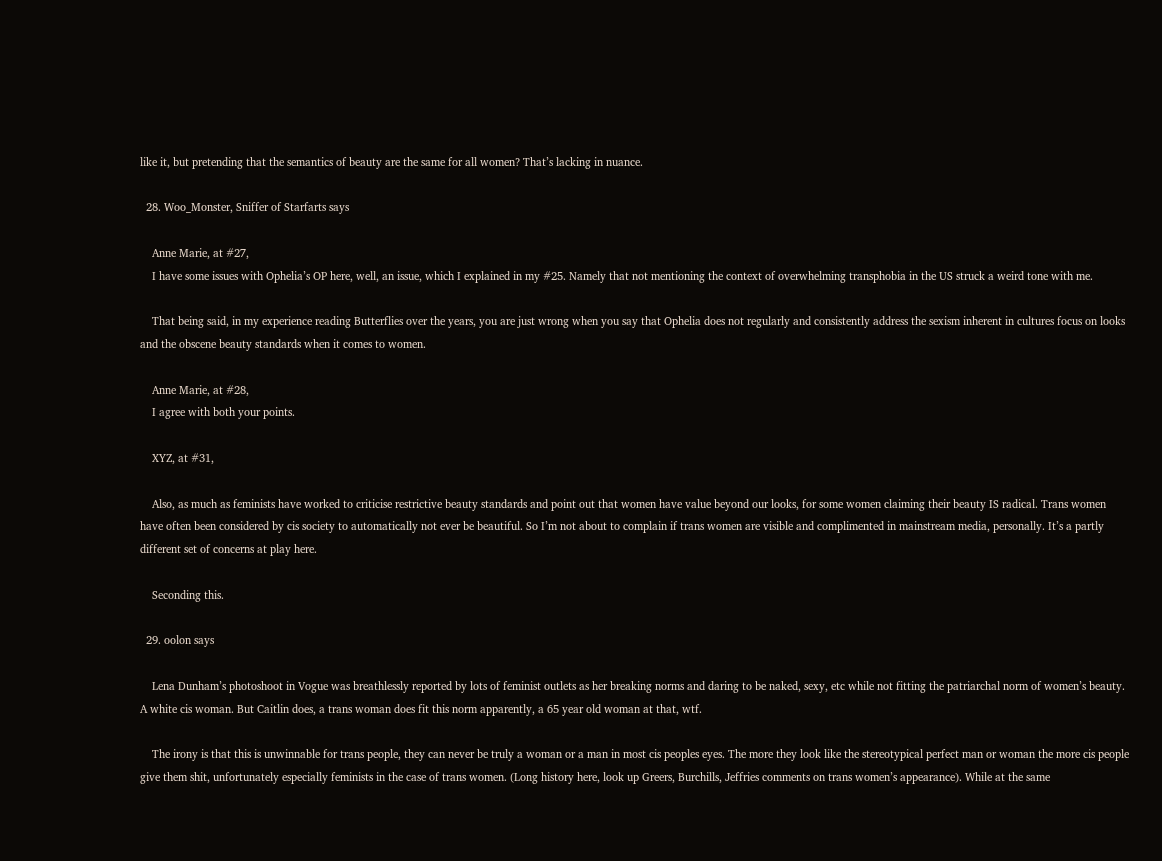like it, but pretending that the semantics of beauty are the same for all women? That’s lacking in nuance.

  28. Woo_Monster, Sniffer of Starfarts says

    Anne Marie, at #27,
    I have some issues with Ophelia’s OP here, well, an issue, which I explained in my #25. Namely that not mentioning the context of overwhelming transphobia in the US struck a weird tone with me.

    That being said, in my experience reading Butterflies over the years, you are just wrong when you say that Ophelia does not regularly and consistently address the sexism inherent in cultures focus on looks and the obscene beauty standards when it comes to women.

    Anne Marie, at #28,
    I agree with both your points.

    XYZ, at #31,

    Also, as much as feminists have worked to criticise restrictive beauty standards and point out that women have value beyond our looks, for some women claiming their beauty IS radical. Trans women have often been considered by cis society to automatically not ever be beautiful. So I’m not about to complain if trans women are visible and complimented in mainstream media, personally. It’s a partly different set of concerns at play here.

    Seconding this.

  29. oolon says

    Lena Dunham’s photoshoot in Vogue was breathlessly reported by lots of feminist outlets as her breaking norms and daring to be naked, sexy, etc while not fitting the patriarchal norm of women’s beauty. A white cis woman. But Caitlin does, a trans woman does fit this norm apparently, a 65 year old woman at that, wtf.

    The irony is that this is unwinnable for trans people, they can never be truly a woman or a man in most cis peoples eyes. The more they look like the stereotypical perfect man or woman the more cis people give them shit, unfortunately especially feminists in the case of trans women. (Long history here, look up Greers, Burchills, Jeffries comments on trans women’s appearance). While at the same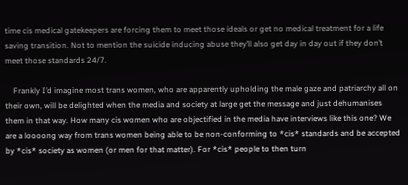time cis medical gatekeepers are forcing them to meet those ideals or get no medical treatment for a life saving transition. Not to mention the suicide inducing abuse they’ll also get day in day out if they don’t meet those standards 24/7.

    Frankly I’d imagine most trans women, who are apparently upholding the male gaze and patriarchy all on their own, will be delighted when the media and society at large get the message and just dehumanises them in that way. How many cis women who are objectified in the media have interviews like this one? We are a loooong way from trans women being able to be non-conforming to *cis* standards and be accepted by *cis* society as women (or men for that matter). For *cis* people to then turn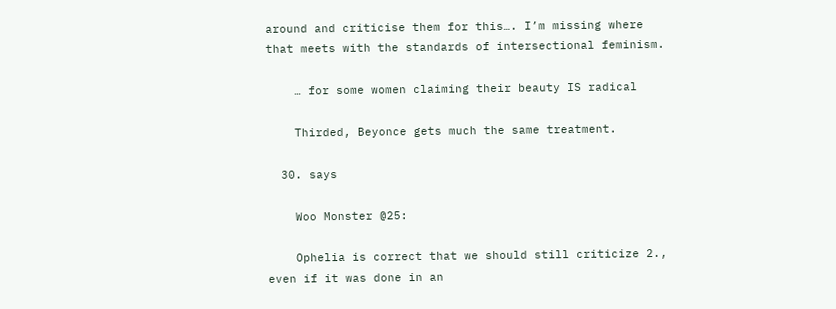around and criticise them for this…. I’m missing where that meets with the standards of intersectional feminism.

    … for some women claiming their beauty IS radical

    Thirded, Beyonce gets much the same treatment.

  30. says

    Woo Monster @25:

    Ophelia is correct that we should still criticize 2., even if it was done in an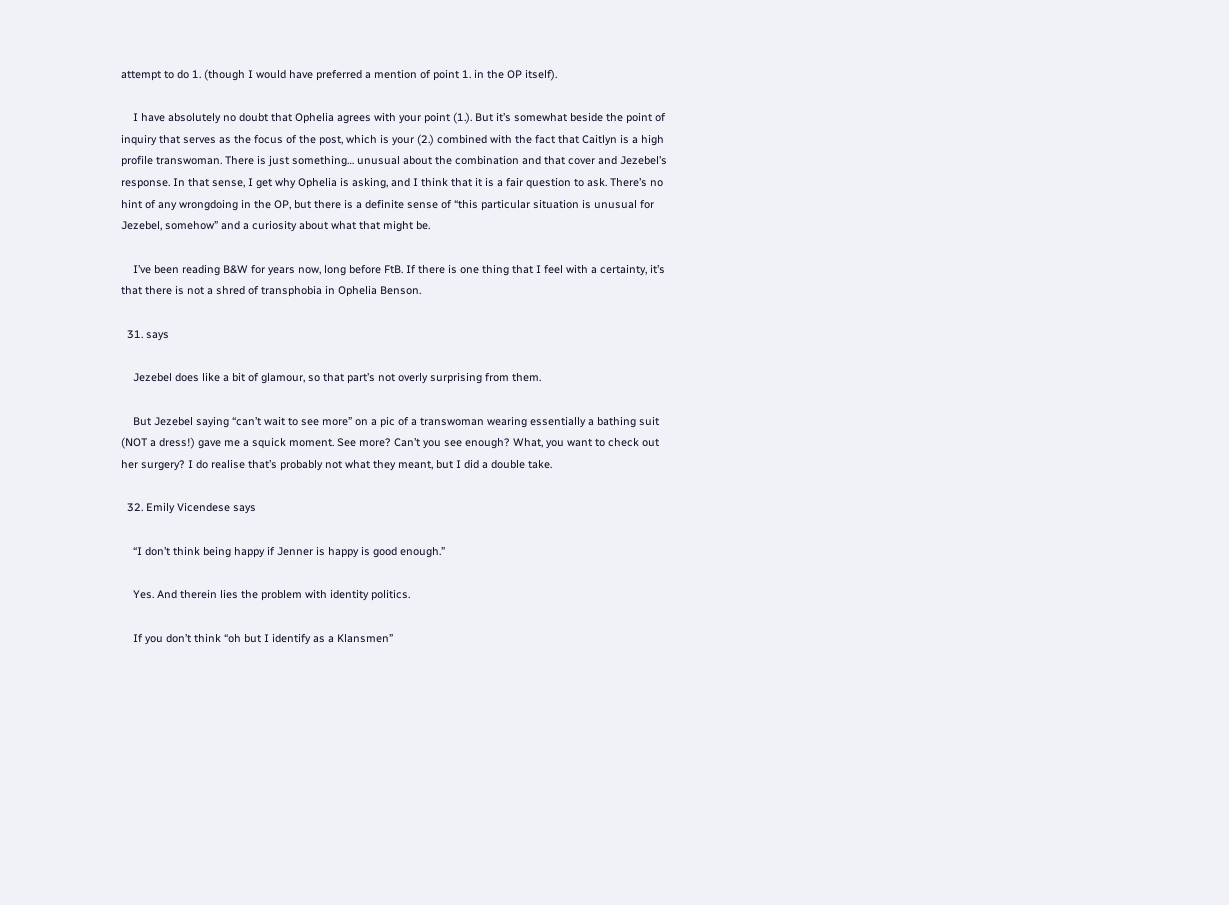attempt to do 1. (though I would have preferred a mention of point 1. in the OP itself).

    I have absolutely no doubt that Ophelia agrees with your point (1.). But it’s somewhat beside the point of inquiry that serves as the focus of the post, which is your (2.) combined with the fact that Caitlyn is a high profile transwoman. There is just something… unusual about the combination and that cover and Jezebel’s response. In that sense, I get why Ophelia is asking, and I think that it is a fair question to ask. There’s no hint of any wrongdoing in the OP, but there is a definite sense of “this particular situation is unusual for Jezebel, somehow” and a curiosity about what that might be.

    I’ve been reading B&W for years now, long before FtB. If there is one thing that I feel with a certainty, it’s that there is not a shred of transphobia in Ophelia Benson.

  31. says

    Jezebel does like a bit of glamour, so that part’s not overly surprising from them.

    But Jezebel saying “can’t wait to see more” on a pic of a transwoman wearing essentially a bathing suit (NOT a dress!) gave me a squick moment. See more? Can’t you see enough? What, you want to check out her surgery? I do realise that’s probably not what they meant, but I did a double take.

  32. Emily Vicendese says

    “I don’t think being happy if Jenner is happy is good enough.”

    Yes. And therein lies the problem with identity politics.

    If you don’t think “oh but I identify as a Klansmen”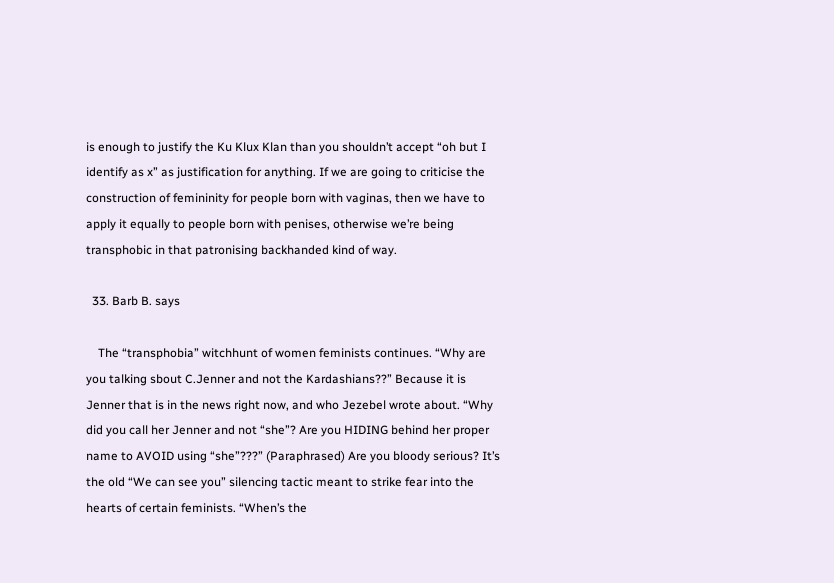is enough to justify the Ku Klux Klan than you shouldn’t accept “oh but I identify as x” as justification for anything. If we are going to criticise the construction of femininity for people born with vaginas, then we have to apply it equally to people born with penises, otherwise we’re being transphobic in that patronising backhanded kind of way.

  33. Barb B. says

    The “transphobia” witchhunt of women feminists continues. “Why are you talking sbout C.Jenner and not the Kardashians??” Because it is Jenner that is in the news right now, and who Jezebel wrote about. “Why did you call her Jenner and not “she”? Are you HIDING behind her proper name to AVOID using “she”???” (Paraphrased) Are you bloody serious? It’s the old “We can see you” silencing tactic meant to strike fear into the hearts of certain feminists. “When’s the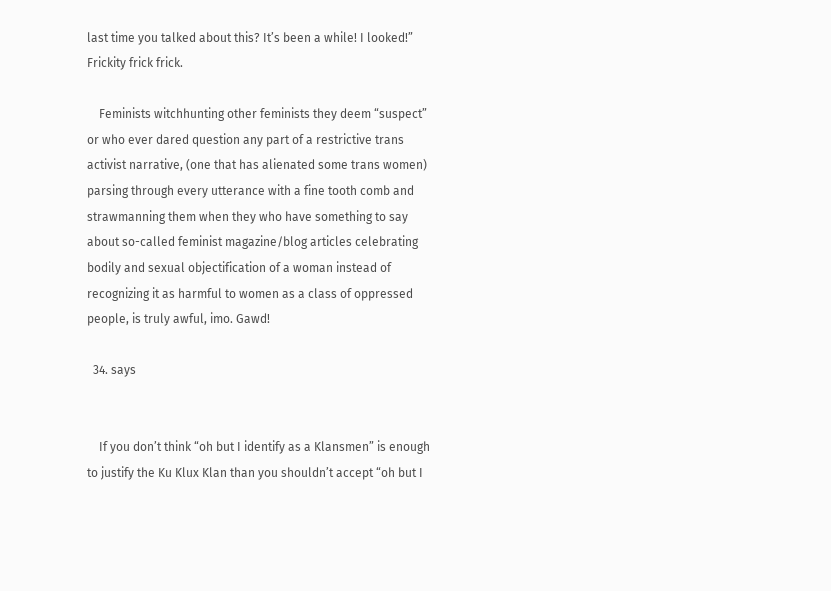last time you talked about this? It’s been a while! I looked!” Frickity frick frick.

    Feminists witchhunting other feminists they deem “suspect” or who ever dared question any part of a restrictive trans activist narrative, (one that has alienated some trans women) parsing through every utterance with a fine tooth comb and strawmanning them when they who have something to say about so-called feminist magazine/blog articles celebrating bodily and sexual objectification of a woman instead of recognizing it as harmful to women as a class of oppressed people, is truly awful, imo. Gawd!

  34. says


    If you don’t think “oh but I identify as a Klansmen” is enough to justify the Ku Klux Klan than you shouldn’t accept “oh but I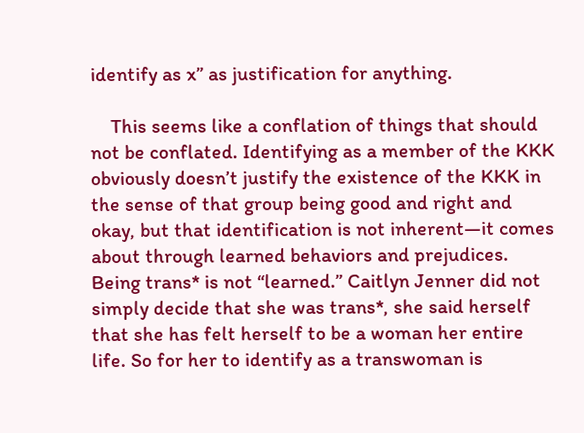identify as x” as justification for anything.

    This seems like a conflation of things that should not be conflated. Identifying as a member of the KKK obviously doesn’t justify the existence of the KKK in the sense of that group being good and right and okay, but that identification is not inherent—it comes about through learned behaviors and prejudices. Being trans* is not “learned.” Caitlyn Jenner did not simply decide that she was trans*, she said herself that she has felt herself to be a woman her entire life. So for her to identify as a transwoman is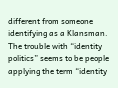different from someone identifying as a Klansman. The trouble with “identity politics” seems to be people applying the term “identity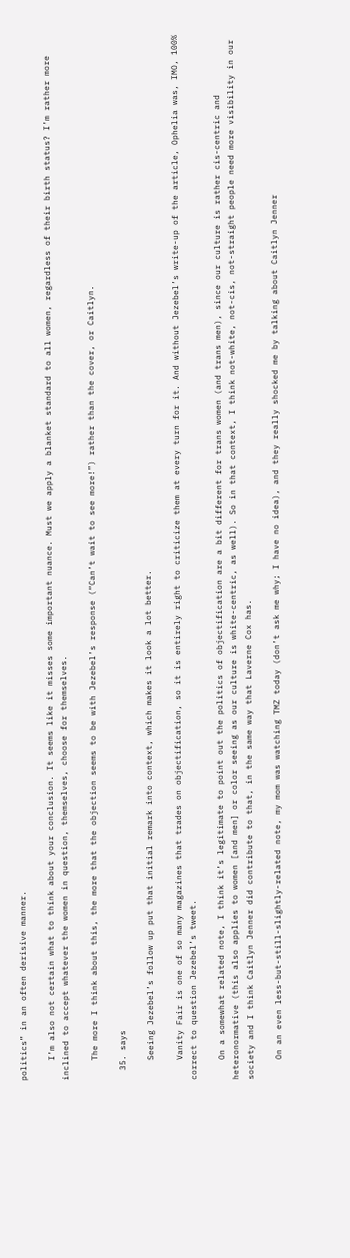politics” in an often derisive manner.

    I’m also not certain what to think about your conclusion. It seems like it misses some important nuance. Must we apply a blanket standard to all women, regardless of their birth status? I’m rather more inclined to accept whatever the women in question, themselves, choose for themselves.

    The more I think about this, the more that the objection seems to be with Jezebel’s response (“Can’t wait to see more!”) rather than the cover, or Caitlyn.

  35. says

    Seeing Jezebel’s follow up put that initial remark into context, which makes it look a lot better.

    Vanity Fair is one of so many magazines that trades on objectification, so it is entirely right to criticize them at every turn for it. And without Jezebel’s write-up of the article, Ophelia was, IMO, 100% correct to question Jezebel’s tweet.

    On a somewhat related note, I think it’s legitimate to point out the politics of objectification are a bit different for trans women (and trans men), since our culture is rather cis-centric and heteronormative (this also applies to women [and men] or color seeing as our culture is white-centric, as well). So in that context, I think not-white, not-cis, not-straight people need more visibility in our society and I think Caitlyn Jenner did contribute to that, in the same way that Laverne Cox has.

    On an even less-but-still-slightly-related note, my mom was watching TMZ today (don’t ask me why; I have no idea), and they really shocked me by talking about Caitlyn Jenner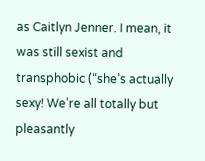as Caitlyn Jenner. I mean, it was still sexist and transphobic (“she’s actually sexy! We’re all totally but pleasantly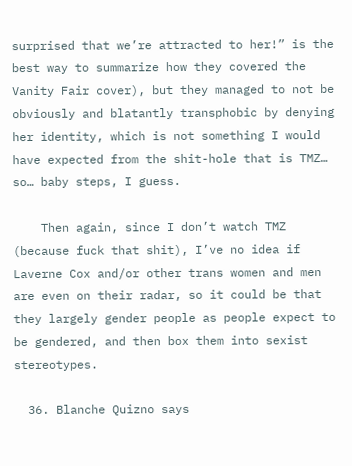surprised that we’re attracted to her!” is the best way to summarize how they covered the Vanity Fair cover), but they managed to not be obviously and blatantly transphobic by denying her identity, which is not something I would have expected from the shit-hole that is TMZ… so… baby steps, I guess.

    Then again, since I don’t watch TMZ (because fuck that shit), I’ve no idea if Laverne Cox and/or other trans women and men are even on their radar, so it could be that they largely gender people as people expect to be gendered, and then box them into sexist stereotypes.

  36. Blanche Quizno says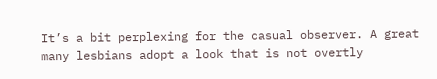It’s a bit perplexing for the casual observer. A great many lesbians adopt a look that is not overtly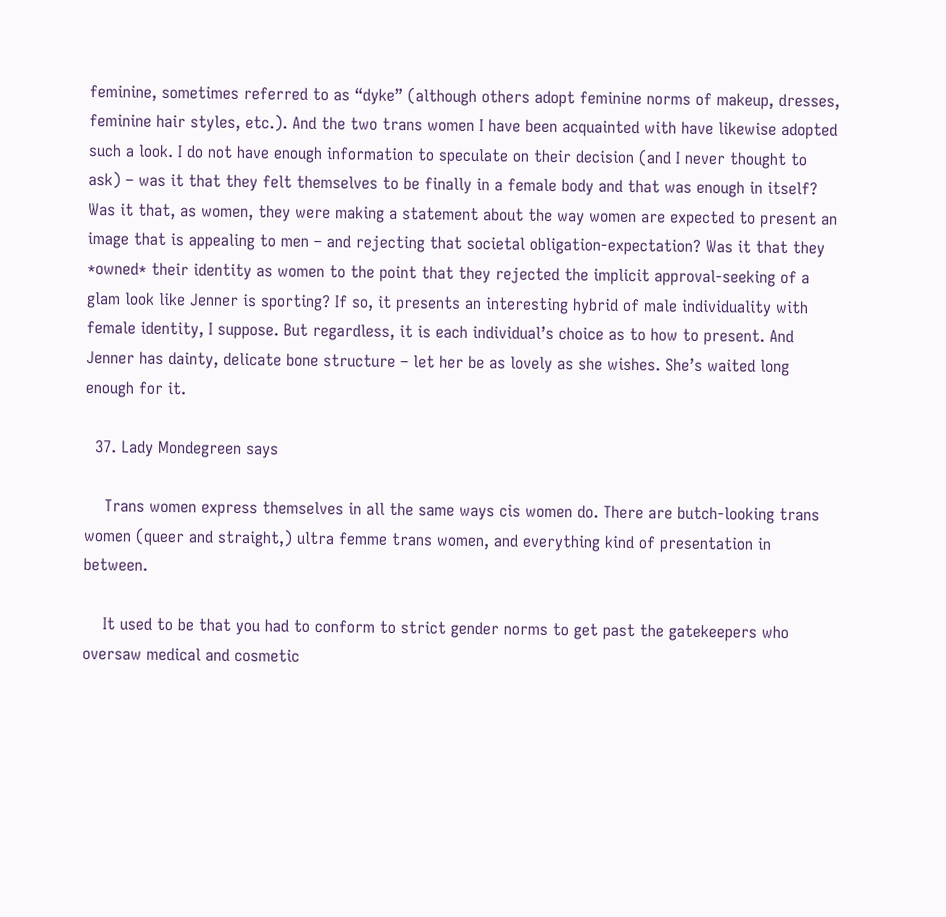feminine, sometimes referred to as “dyke” (although others adopt feminine norms of makeup, dresses, feminine hair styles, etc.). And the two trans women I have been acquainted with have likewise adopted such a look. I do not have enough information to speculate on their decision (and I never thought to ask) – was it that they felt themselves to be finally in a female body and that was enough in itself? Was it that, as women, they were making a statement about the way women are expected to present an image that is appealing to men – and rejecting that societal obligation-expectation? Was it that they *owned* their identity as women to the point that they rejected the implicit approval-seeking of a glam look like Jenner is sporting? If so, it presents an interesting hybrid of male individuality with female identity, I suppose. But regardless, it is each individual’s choice as to how to present. And Jenner has dainty, delicate bone structure – let her be as lovely as she wishes. She’s waited long enough for it.

  37. Lady Mondegreen says

    Trans women express themselves in all the same ways cis women do. There are butch-looking trans women (queer and straight,) ultra femme trans women, and everything kind of presentation in between.

    It used to be that you had to conform to strict gender norms to get past the gatekeepers who oversaw medical and cosmetic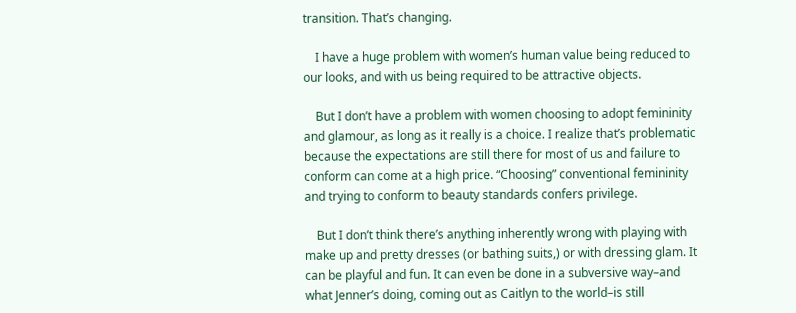transition. That’s changing.

    I have a huge problem with women’s human value being reduced to our looks, and with us being required to be attractive objects.

    But I don’t have a problem with women choosing to adopt femininity and glamour, as long as it really is a choice. I realize that’s problematic because the expectations are still there for most of us and failure to conform can come at a high price. “Choosing” conventional femininity and trying to conform to beauty standards confers privilege.

    But I don’t think there’s anything inherently wrong with playing with make up and pretty dresses (or bathing suits,) or with dressing glam. It can be playful and fun. It can even be done in a subversive way–and what Jenner’s doing, coming out as Caitlyn to the world–is still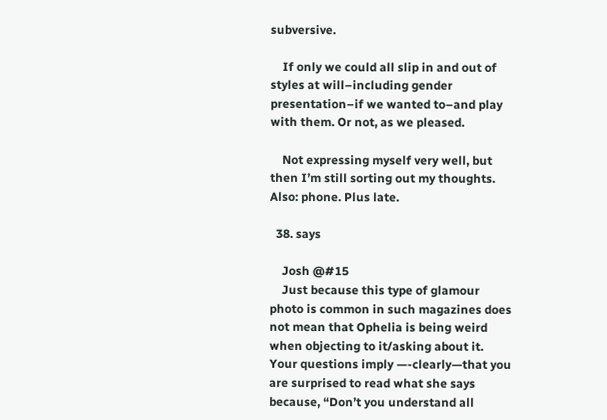subversive.

    If only we could all slip in and out of styles at will–including gender presentation–if we wanted to–and play with them. Or not, as we pleased.

    Not expressing myself very well, but then I’m still sorting out my thoughts. Also: phone. Plus late.

  38. says

    Josh @#15
    Just because this type of glamour photo is common in such magazines does not mean that Ophelia is being weird when objecting to it/asking about it. Your questions imply —-clearly—that you are surprised to read what she says because, “Don’t you understand all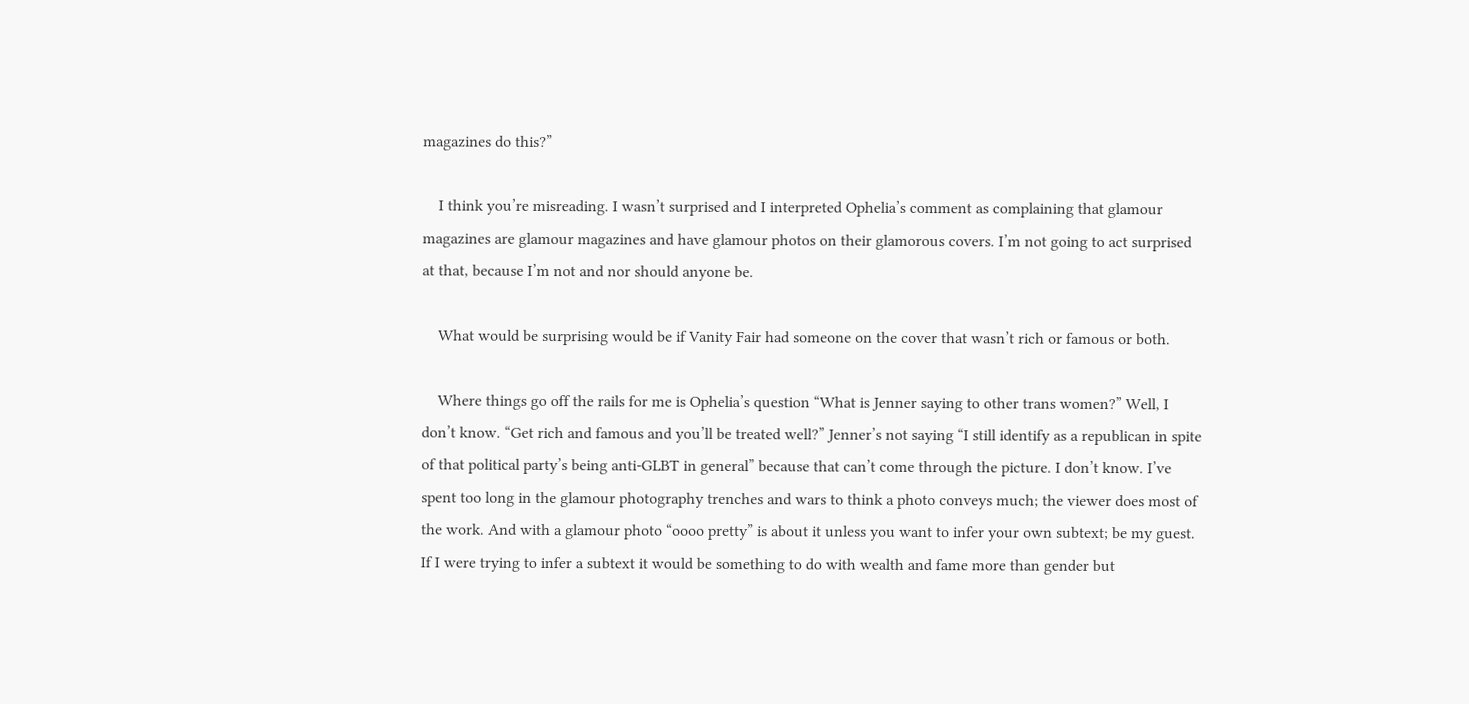magazines do this?”

    I think you’re misreading. I wasn’t surprised and I interpreted Ophelia’s comment as complaining that glamour magazines are glamour magazines and have glamour photos on their glamorous covers. I’m not going to act surprised at that, because I’m not and nor should anyone be.

    What would be surprising would be if Vanity Fair had someone on the cover that wasn’t rich or famous or both.

    Where things go off the rails for me is Ophelia’s question “What is Jenner saying to other trans women?” Well, I don’t know. “Get rich and famous and you’ll be treated well?” Jenner’s not saying “I still identify as a republican in spite of that political party’s being anti-GLBT in general” because that can’t come through the picture. I don’t know. I’ve spent too long in the glamour photography trenches and wars to think a photo conveys much; the viewer does most of the work. And with a glamour photo “oooo pretty” is about it unless you want to infer your own subtext; be my guest. If I were trying to infer a subtext it would be something to do with wealth and fame more than gender but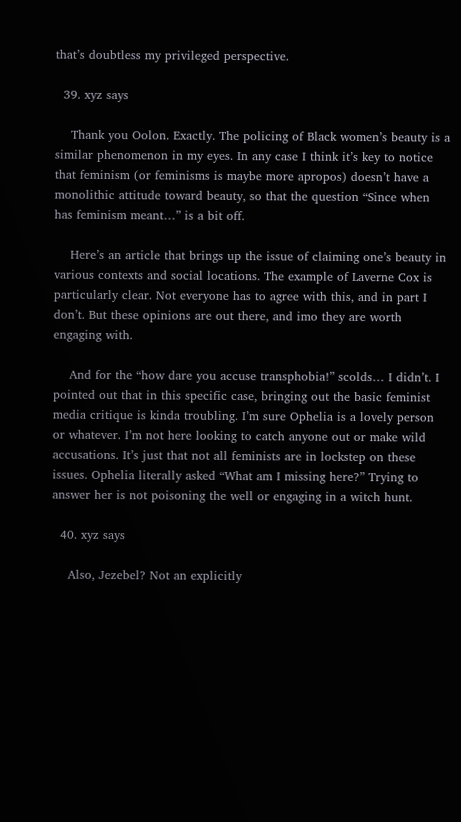that’s doubtless my privileged perspective.

  39. xyz says

    Thank you Oolon. Exactly. The policing of Black women’s beauty is a similar phenomenon in my eyes. In any case I think it’s key to notice that feminism (or feminisms is maybe more apropos) doesn’t have a monolithic attitude toward beauty, so that the question “Since when has feminism meant…” is a bit off.

    Here’s an article that brings up the issue of claiming one’s beauty in various contexts and social locations. The example of Laverne Cox is particularly clear. Not everyone has to agree with this, and in part I don’t. But these opinions are out there, and imo they are worth engaging with.

    And for the “how dare you accuse transphobia!” scolds… I didn’t. I pointed out that in this specific case, bringing out the basic feminist media critique is kinda troubling. I’m sure Ophelia is a lovely person or whatever. I’m not here looking to catch anyone out or make wild accusations. It’s just that not all feminists are in lockstep on these issues. Ophelia literally asked “What am I missing here?” Trying to answer her is not poisoning the well or engaging in a witch hunt.

  40. xyz says

    Also, Jezebel? Not an explicitly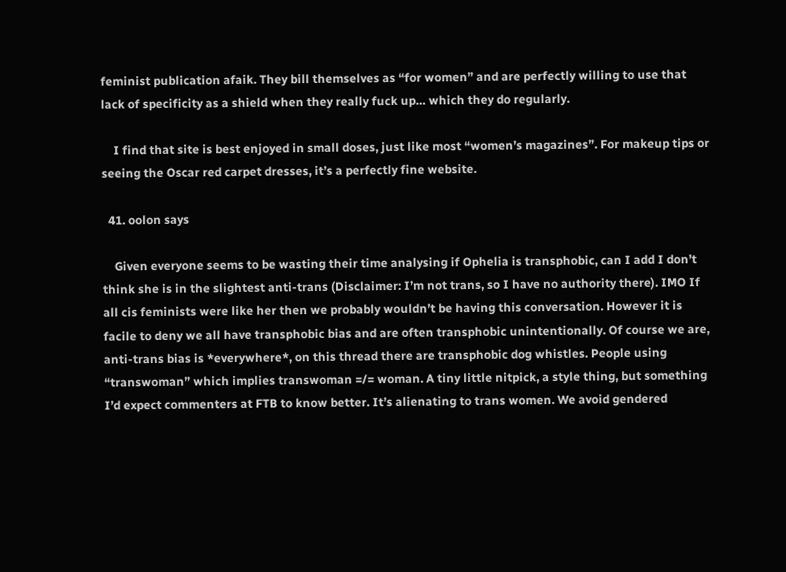feminist publication afaik. They bill themselves as “for women” and are perfectly willing to use that lack of specificity as a shield when they really fuck up… which they do regularly.

    I find that site is best enjoyed in small doses, just like most “women’s magazines”. For makeup tips or seeing the Oscar red carpet dresses, it’s a perfectly fine website.

  41. oolon says

    Given everyone seems to be wasting their time analysing if Ophelia is transphobic, can I add I don’t think she is in the slightest anti-trans (Disclaimer: I’m not trans, so I have no authority there). IMO If all cis feminists were like her then we probably wouldn’t be having this conversation. However it is facile to deny we all have transphobic bias and are often transphobic unintentionally. Of course we are, anti-trans bias is *everywhere*, on this thread there are transphobic dog whistles. People using “transwoman” which implies transwoman =/= woman. A tiny little nitpick, a style thing, but something I’d expect commenters at FTB to know better. It’s alienating to trans women. We avoid gendered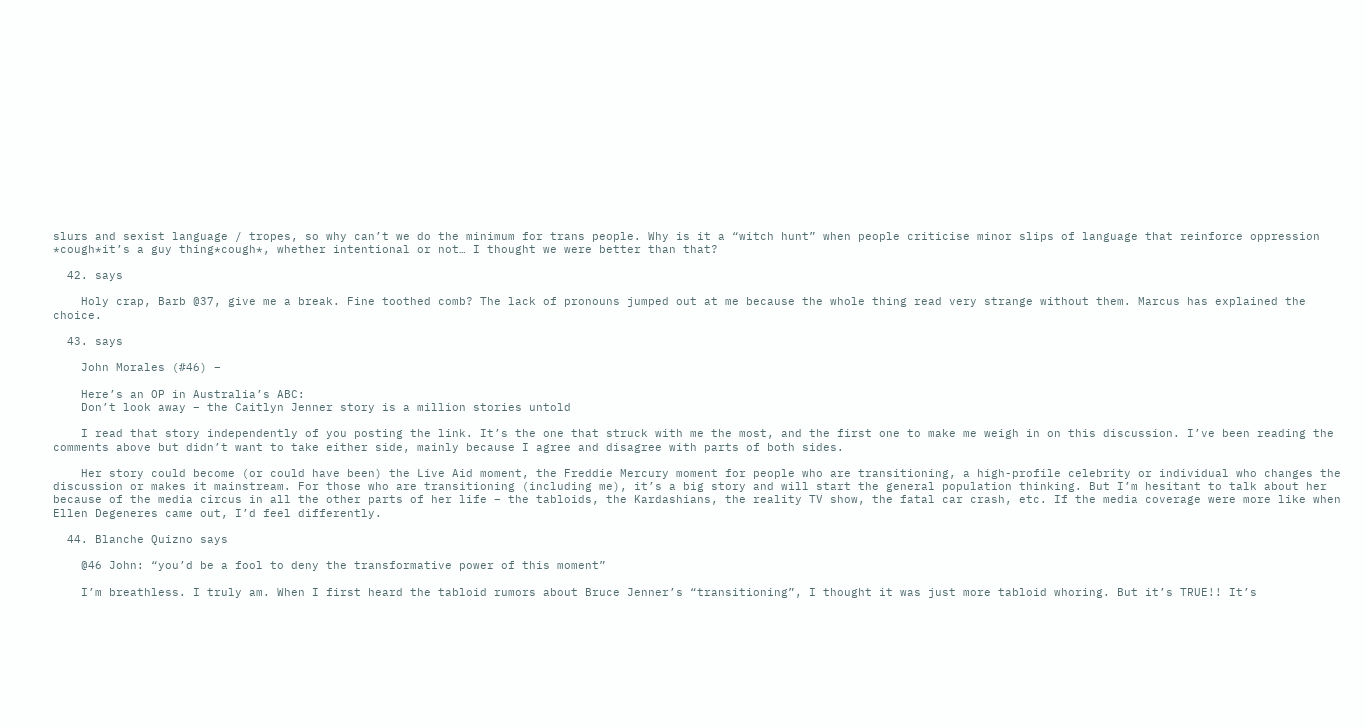slurs and sexist language / tropes, so why can’t we do the minimum for trans people. Why is it a “witch hunt” when people criticise minor slips of language that reinforce oppression *cough*it’s a guy thing*cough*, whether intentional or not… I thought we were better than that?

  42. says

    Holy crap, Barb @37, give me a break. Fine toothed comb? The lack of pronouns jumped out at me because the whole thing read very strange without them. Marcus has explained the choice.

  43. says

    John Morales (#46) –

    Here’s an OP in Australia’s ABC:
    Don’t look away – the Caitlyn Jenner story is a million stories untold

    I read that story independently of you posting the link. It’s the one that struck with me the most, and the first one to make me weigh in on this discussion. I’ve been reading the comments above but didn’t want to take either side, mainly because I agree and disagree with parts of both sides.

    Her story could become (or could have been) the Live Aid moment, the Freddie Mercury moment for people who are transitioning, a high-profile celebrity or individual who changes the discussion or makes it mainstream. For those who are transitioning (including me), it’s a big story and will start the general population thinking. But I’m hesitant to talk about her because of the media circus in all the other parts of her life – the tabloids, the Kardashians, the reality TV show, the fatal car crash, etc. If the media coverage were more like when Ellen Degeneres came out, I’d feel differently.

  44. Blanche Quizno says

    @46 John: “you’d be a fool to deny the transformative power of this moment”

    I’m breathless. I truly am. When I first heard the tabloid rumors about Bruce Jenner’s “transitioning”, I thought it was just more tabloid whoring. But it’s TRUE!! It’s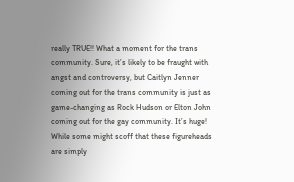really TRUE!! What a moment for the trans community. Sure, it’s likely to be fraught with angst and controversy, but Caitlyn Jenner coming out for the trans community is just as game-changing as Rock Hudson or Elton John coming out for the gay community. It’s huge! While some might scoff that these figureheads are simply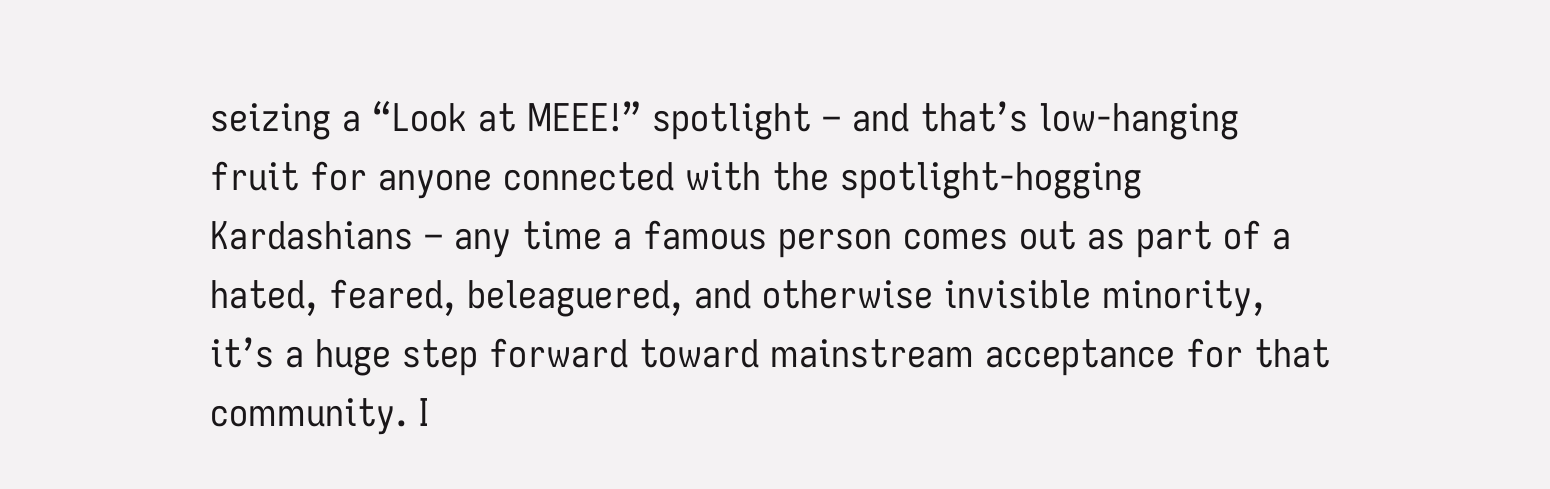seizing a “Look at MEEE!” spotlight – and that’s low-hanging fruit for anyone connected with the spotlight-hogging Kardashians – any time a famous person comes out as part of a hated, feared, beleaguered, and otherwise invisible minority, it’s a huge step forward toward mainstream acceptance for that community. I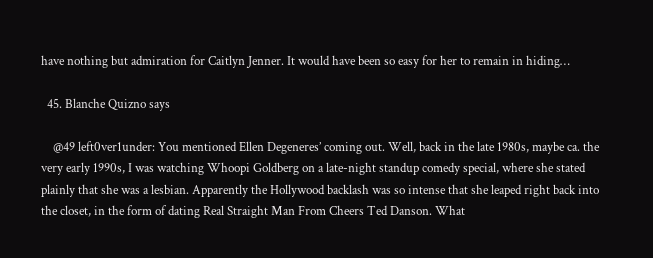have nothing but admiration for Caitlyn Jenner. It would have been so easy for her to remain in hiding…

  45. Blanche Quizno says

    @49 left0ver1under: You mentioned Ellen Degeneres’ coming out. Well, back in the late 1980s, maybe ca. the very early 1990s, I was watching Whoopi Goldberg on a late-night standup comedy special, where she stated plainly that she was a lesbian. Apparently the Hollywood backlash was so intense that she leaped right back into the closet, in the form of dating Real Straight Man From Cheers Ted Danson. What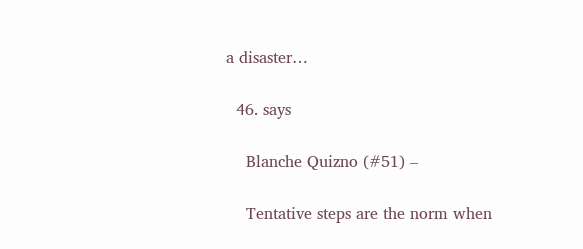a disaster…

  46. says

    Blanche Quizno (#51) –

    Tentative steps are the norm when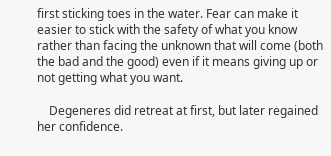first sticking toes in the water. Fear can make it easier to stick with the safety of what you know rather than facing the unknown that will come (both the bad and the good) even if it means giving up or not getting what you want.

    Degeneres did retreat at first, but later regained her confidence.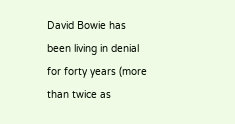David Bowie has been living in denial for forty years (more than twice as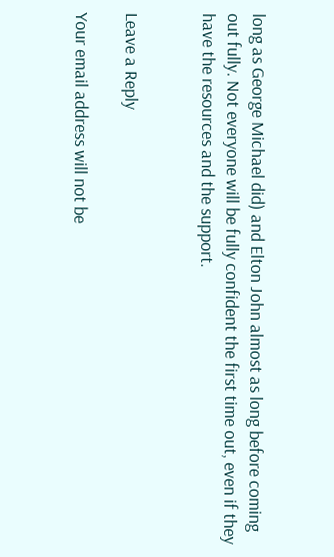long as George Michael did) and Elton John almost as long before coming out fully. Not everyone will be fully confident the first time out, even if they have the resources and the support.


Leave a Reply

Your email address will not be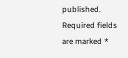published. Required fields are marked *